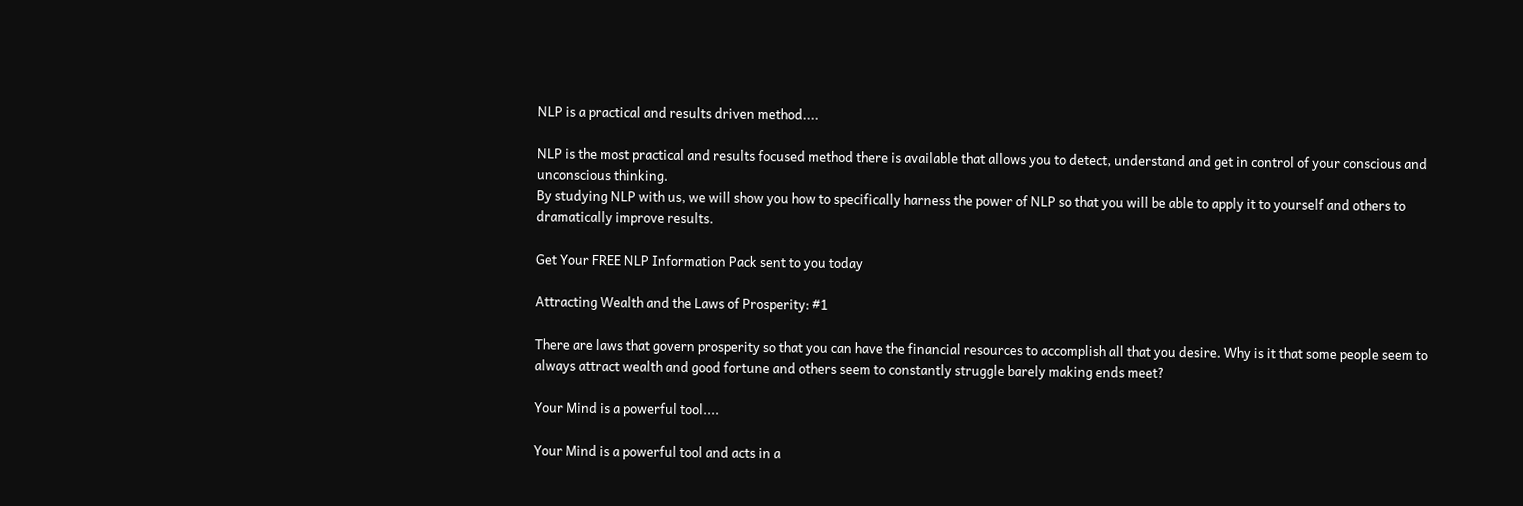NLP is a practical and results driven method....

NLP is the most practical and results focused method there is available that allows you to detect, understand and get in control of your conscious and unconscious thinking.
By studying NLP with us, we will show you how to specifically harness the power of NLP so that you will be able to apply it to yourself and others to dramatically improve results.

Get Your FREE NLP Information Pack sent to you today

Attracting Wealth and the Laws of Prosperity: #1

There are laws that govern prosperity so that you can have the financial resources to accomplish all that you desire. Why is it that some people seem to always attract wealth and good fortune and others seem to constantly struggle barely making ends meet?

Your Mind is a powerful tool....

Your Mind is a powerful tool and acts in a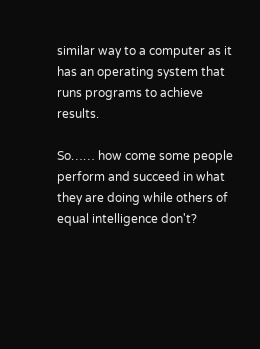similar way to a computer as it has an operating system that runs programs to achieve results.

So…… how come some people perform and succeed in what they are doing while others of equal intelligence don't?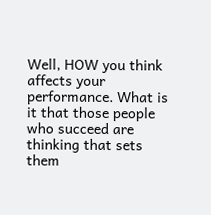Well, HOW you think affects your performance. What is it that those people who succeed are thinking that sets them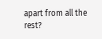apart from all the rest?